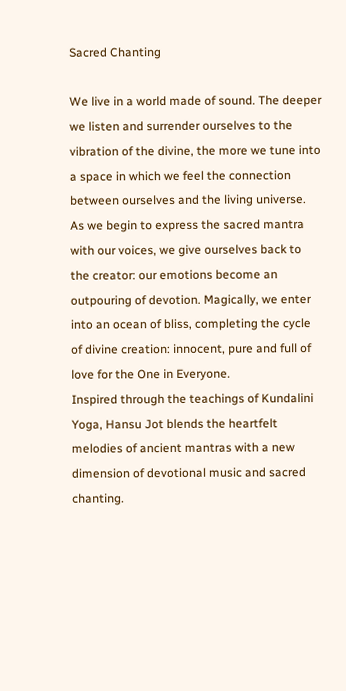Sacred Chanting

We live in a world made of sound. The deeper we listen and surrender ourselves to the vibration of the divine, the more we tune into a space in which we feel the connection between ourselves and the living universe. As we begin to express the sacred mantra with our voices, we give ourselves back to the creator: our emotions become an outpouring of devotion. Magically, we enter into an ocean of bliss, completing the cycle of divine creation: innocent, pure and full of love for the One in Everyone.
Inspired through the teachings of Kundalini Yoga, Hansu Jot blends the heartfelt melodies of ancient mantras with a new dimension of devotional music and sacred chanting.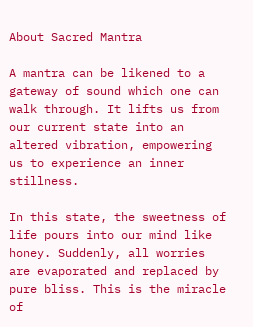About Sacred Mantra

A mantra can be likened to a gateway of sound which one can walk through. It lifts us from our current state into an altered vibration, empowering us to experience an inner stillness.

In this state, the sweetness of life pours into our mind like honey. Suddenly, all worries are evaporated and replaced by pure bliss. This is the miracle of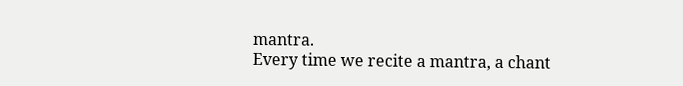mantra.
Every time we recite a mantra, a chant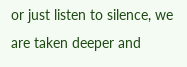or just listen to silence, we are taken deeper and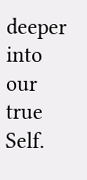deeper into our true Self.